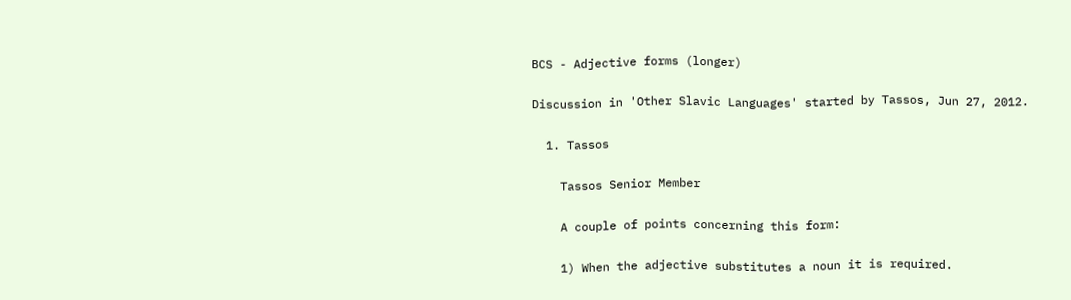BCS - Adjective forms (longer)

Discussion in 'Other Slavic Languages' started by Tassos, Jun 27, 2012.

  1. Tassos

    Tassos Senior Member

    A couple of points concerning this form:

    1) When the adjective substitutes a noun it is required.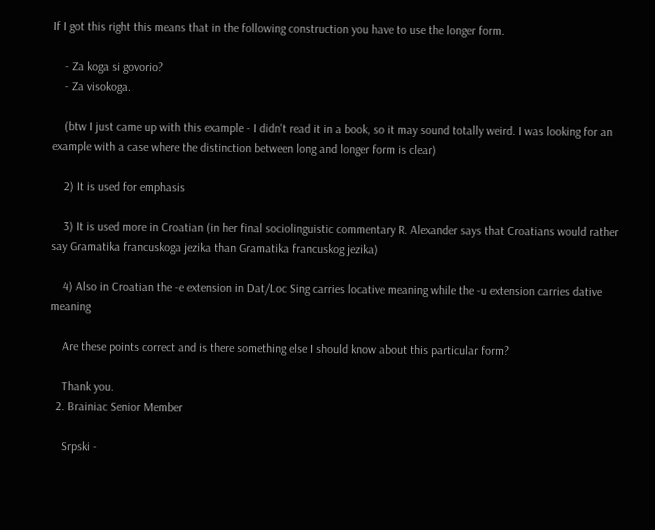If I got this right this means that in the following construction you have to use the longer form.

    - Za koga si govorio?
    - Za visokoga.

    (btw I just came up with this example - I didn't read it in a book, so it may sound totally weird. I was looking for an example with a case where the distinction between long and longer form is clear)

    2) It is used for emphasis

    3) It is used more in Croatian (in her final sociolinguistic commentary R. Alexander says that Croatians would rather say Gramatika francuskoga jezika than Gramatika francuskog jezika)

    4) Also in Croatian the -e extension in Dat/Loc Sing carries locative meaning while the -u extension carries dative meaning

    Are these points correct and is there something else I should know about this particular form?

    Thank you.
  2. Brainiac Senior Member

    Srpski -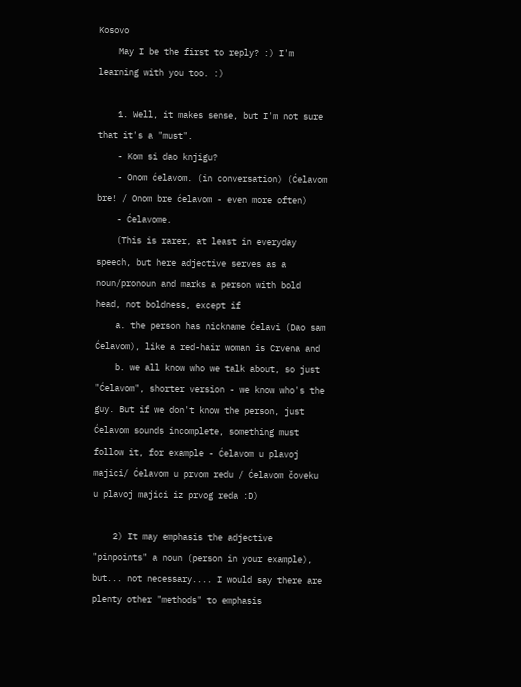Kosovo
    May I be the first to reply? :) I'm learning with you too. :)

    1. Well, it makes sense, but I'm not sure that it's a "must".
    - Kom si dao knjigu?
    - Onom ćelavom. (in conversation) (Ćelavom bre! / Onom bre ćelavom - even more often)
    - Ćelavome.
    (This is rarer, at least in everyday speech, but here adjective serves as a noun/pronoun and marks a person with bold head, not boldness, except if
    a. the person has nickname Ćelavi (Dao sam Ćelavom), like a red-hair woman is Crvena and
    b. we all know who we talk about, so just "Ćelavom", shorter version - we know who's the guy. But if we don't know the person, just Ćelavom sounds incomplete, something must follow it, for example - Ćelavom u plavoj majici/ Ćelavom u prvom redu / Ćelavom čoveku u plavoj majici iz prvog reda :D)

    2) It may emphasis the adjective "pinpoints" a noun (person in your example), but... not necessary.... I would say there are plenty other "methods" to emphasis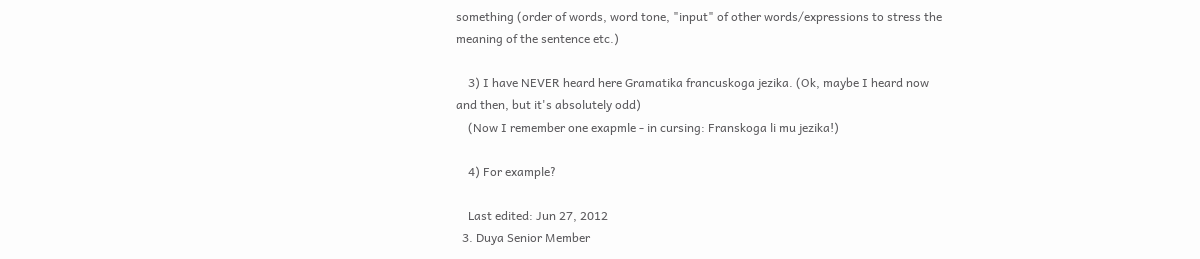something (order of words, word tone, "input" of other words/expressions to stress the meaning of the sentence etc.)

    3) I have NEVER heard here Gramatika francuskoga jezika. (Ok, maybe I heard now and then, but it's absolutely odd)
    (Now I remember one exapmle - in cursing: Franskoga li mu jezika!)

    4) For example?

    Last edited: Jun 27, 2012
  3. Duya Senior Member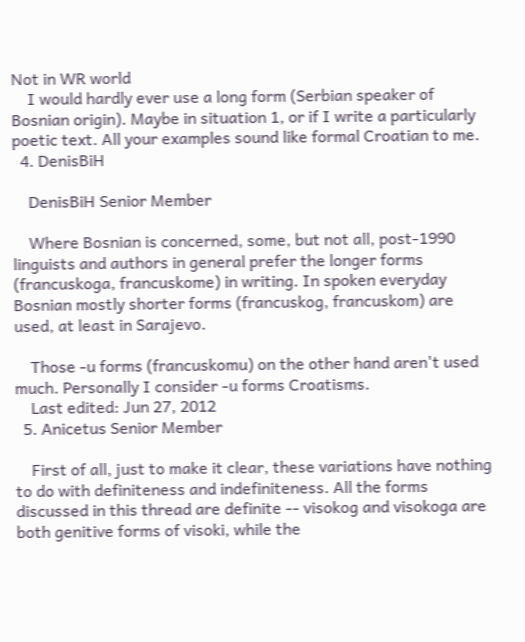Not in WR world
    I would hardly ever use a long form (Serbian speaker of Bosnian origin). Maybe in situation 1, or if I write a particularly poetic text. All your examples sound like formal Croatian to me.
  4. DenisBiH

    DenisBiH Senior Member

    Where Bosnian is concerned, some, but not all, post-1990 linguists and authors in general prefer the longer forms (francuskoga, francuskome) in writing. In spoken everyday Bosnian mostly shorter forms (francuskog, francuskom) are used, at least in Sarajevo.

    Those -u forms (francuskomu) on the other hand aren't used much. Personally I consider -u forms Croatisms.
    Last edited: Jun 27, 2012
  5. Anicetus Senior Member

    First of all, just to make it clear, these variations have nothing to do with definiteness and indefiniteness. All the forms discussed in this thread are definite -- visokog and visokoga are both genitive forms of visoki, while the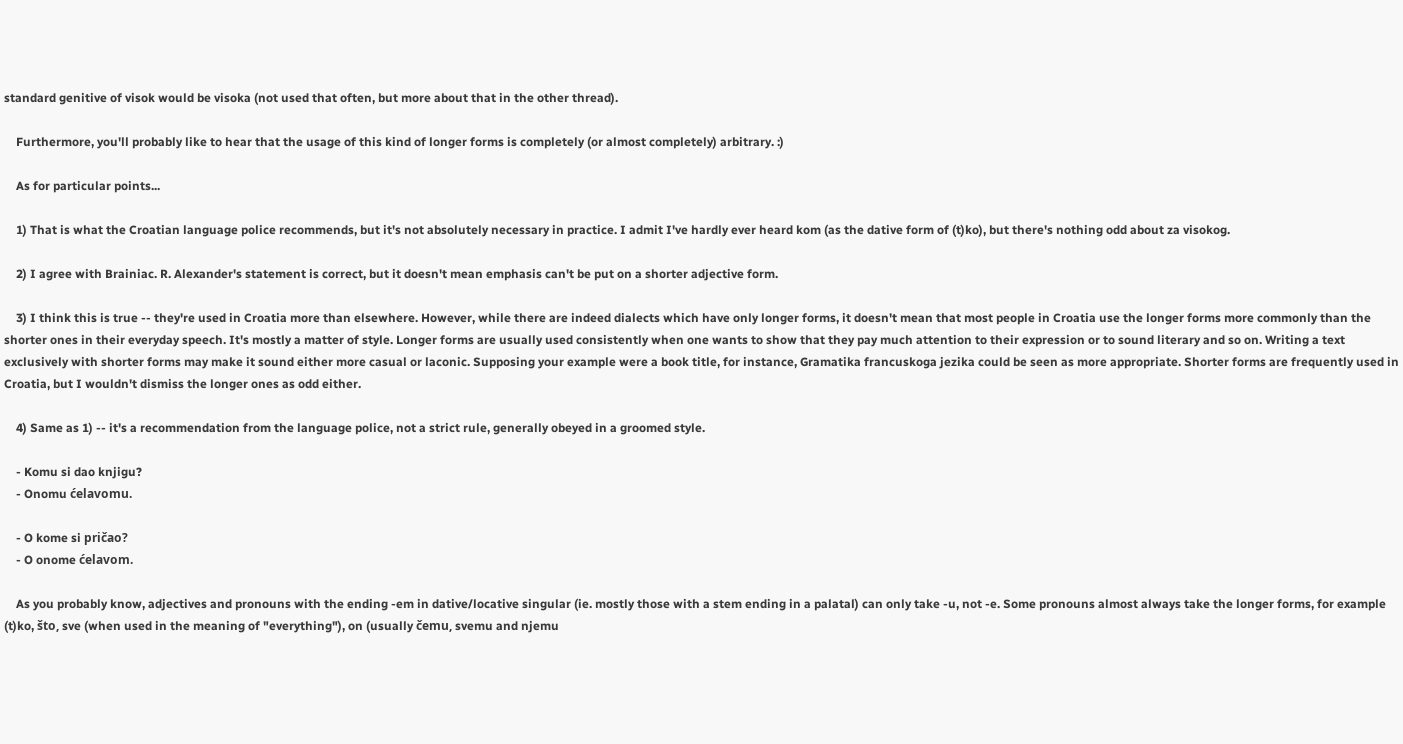standard genitive of visok would be visoka (not used that often, but more about that in the other thread).

    Furthermore, you'll probably like to hear that the usage of this kind of longer forms is completely (or almost completely) arbitrary. :)

    As for particular points...

    1) That is what the Croatian language police recommends, but it's not absolutely necessary in practice. I admit I've hardly ever heard kom (as the dative form of (t)ko), but there's nothing odd about za visokog.

    2) I agree with Brainiac. R. Alexander's statement is correct, but it doesn't mean emphasis can't be put on a shorter adjective form.

    3) I think this is true -- they're used in Croatia more than elsewhere. However, while there are indeed dialects which have only longer forms, it doesn't mean that most people in Croatia use the longer forms more commonly than the shorter ones in their everyday speech. It's mostly a matter of style. Longer forms are usually used consistently when one wants to show that they pay much attention to their expression or to sound literary and so on. Writing a text exclusively with shorter forms may make it sound either more casual or laconic. Supposing your example were a book title, for instance, Gramatika francuskoga jezika could be seen as more appropriate. Shorter forms are frequently used in Croatia, but I wouldn't dismiss the longer ones as odd either.

    4) Same as 1) -- it's a recommendation from the language police, not a strict rule, generally obeyed in a groomed style.

    - Komu si dao knjigu?
    - Onomu ćelavomu.

    - O kome si pričao?
    - O onome ćelavom.

    As you probably know, adjectives and pronouns with the ending -em in dative/locative singular (ie. mostly those with a stem ending in a palatal) can only take -u, not -e. Some pronouns almost always take the longer forms, for example (t)ko, što, sve (when used in the meaning of "everything"), on (usually čemu, svemu and njemu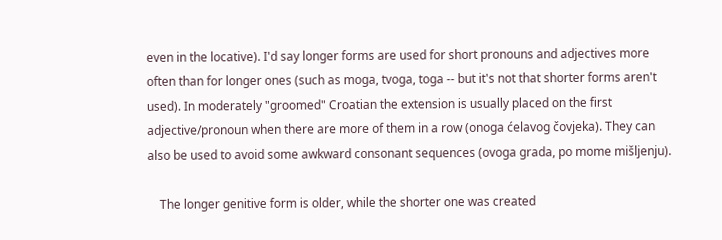even in the locative). I'd say longer forms are used for short pronouns and adjectives more often than for longer ones (such as moga, tvoga, toga -- but it's not that shorter forms aren't used). In moderately "groomed" Croatian the extension is usually placed on the first adjective/pronoun when there are more of them in a row (onoga ćelavog čovjeka). They can also be used to avoid some awkward consonant sequences (ovoga grada, po mome mišljenju).

    The longer genitive form is older, while the shorter one was created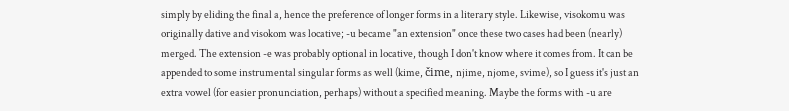simply by eliding the final a, hence the preference of longer forms in a literary style. Likewise, visokomu was originally dative and visokom was locative; -u became "an extension" once these two cases had been (nearly) merged. The extension -e was probably optional in locative, though I don't know where it comes from. It can be appended to some instrumental singular forms as well (kime, čime, njime, njome, svime), so I guess it's just an extra vowel (for easier pronunciation, perhaps) without a specified meaning. Maybe the forms with -u are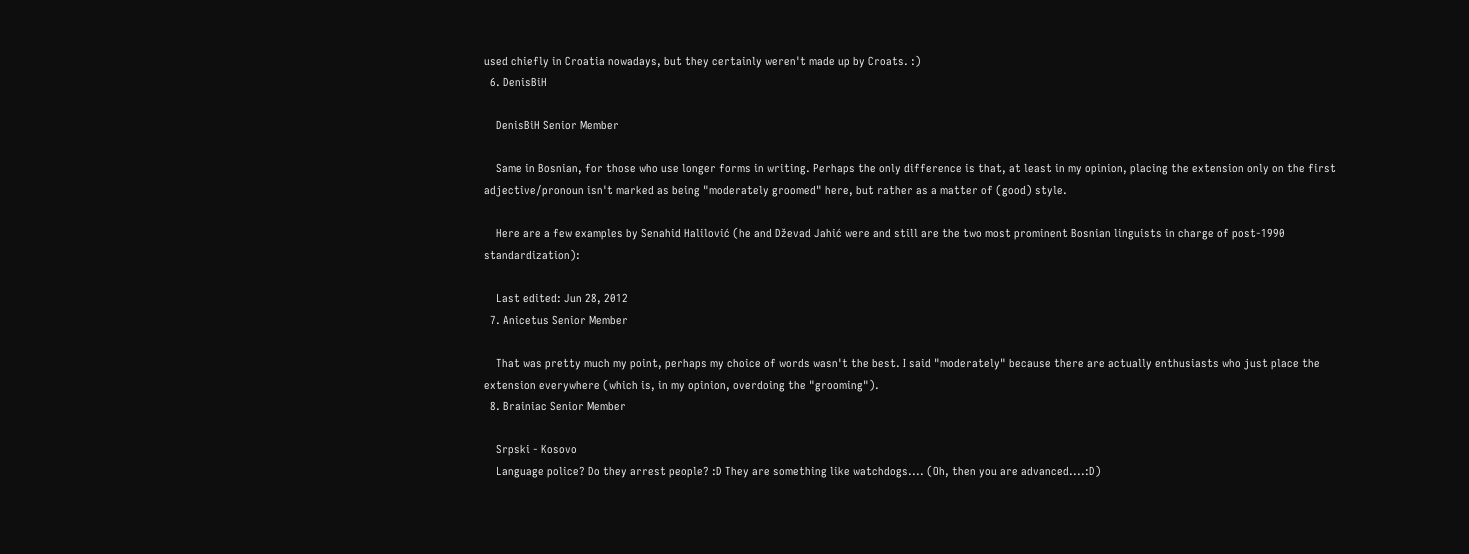used chiefly in Croatia nowadays, but they certainly weren't made up by Croats. :)
  6. DenisBiH

    DenisBiH Senior Member

    Same in Bosnian, for those who use longer forms in writing. Perhaps the only difference is that, at least in my opinion, placing the extension only on the first adjective/pronoun isn't marked as being "moderately groomed" here, but rather as a matter of (good) style.

    Here are a few examples by Senahid Halilović (he and Dževad Jahić were and still are the two most prominent Bosnian linguists in charge of post-1990 standardization):

    Last edited: Jun 28, 2012
  7. Anicetus Senior Member

    That was pretty much my point, perhaps my choice of words wasn't the best. I said "moderately" because there are actually enthusiasts who just place the extension everywhere (which is, in my opinion, overdoing the "grooming").
  8. Brainiac Senior Member

    Srpski - Kosovo
    Language police? Do they arrest people? :D They are something like watchdogs.... (Oh, then you are advanced....:D)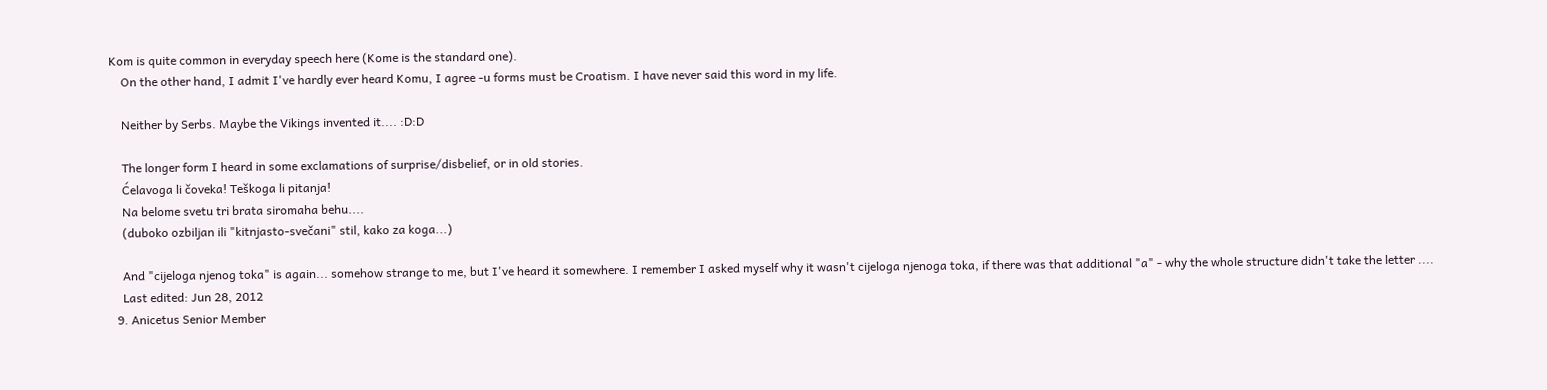Kom is quite common in everyday speech here (Kome is the standard one).
    On the other hand, I admit I've hardly ever heard Komu, I agree -u forms must be Croatism. I have never said this word in my life.

    Neither by Serbs. Maybe the Vikings invented it.... :D:D

    The longer form I heard in some exclamations of surprise/disbelief, or in old stories.
    Ćelavoga li čoveka! Teškoga li pitanja!
    Na belome svetu tri brata siromaha behu....
    (duboko ozbiljan ili "kitnjasto-svečani" stil, kako za koga...)

    And "cijeloga njenog toka" is again... somehow strange to me, but I've heard it somewhere. I remember I asked myself why it wasn't cijeloga njenoga toka, if there was that additional "a" - why the whole structure didn't take the letter ....
    Last edited: Jun 28, 2012
  9. Anicetus Senior Member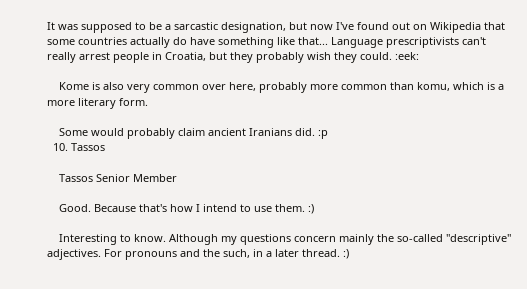It was supposed to be a sarcastic designation, but now I've found out on Wikipedia that some countries actually do have something like that... Language prescriptivists can't really arrest people in Croatia, but they probably wish they could. :eek:

    Kome is also very common over here, probably more common than komu, which is a more literary form.

    Some would probably claim ancient Iranians did. :p
  10. Tassos

    Tassos Senior Member

    Good. Because that's how I intend to use them. :)

    Interesting to know. Although my questions concern mainly the so-called "descriptive" adjectives. For pronouns and the such, in a later thread. :)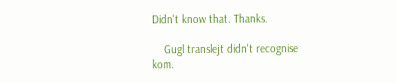Didn't know that. Thanks.

    Gugl translejt didn't recognise kom.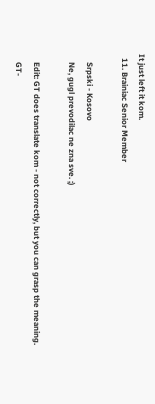It just left it kom.
  11. Brainiac Senior Member

    Srpski - Kosovo
    Ne, gugl prevodilac ne zna sve. ;)

    Edit: GT does translate kom - not correctly, but you can grasp the meaning.
    GT-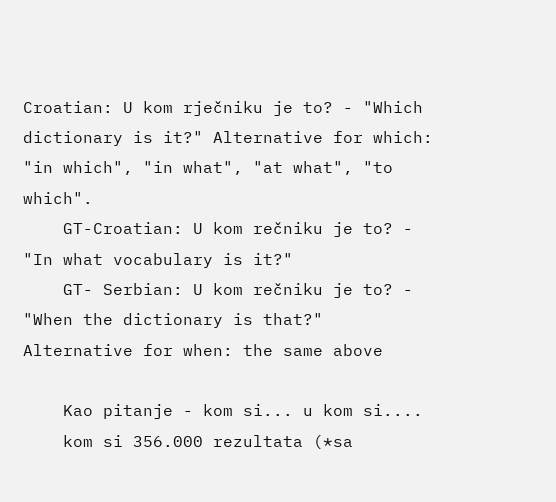Croatian: U kom rječniku je to? - "Which dictionary is it?" Alternative for which: "in which", "in what", "at what", "to which".
    GT-Croatian: U kom rečniku je to? - "In what vocabulary is it?"
    GT- Serbian: U kom rečniku je to? - "When the dictionary is that?" Alternative for when: the same above

    Kao pitanje - kom si... u kom si....
    kom si 356.000 rezultata (*sa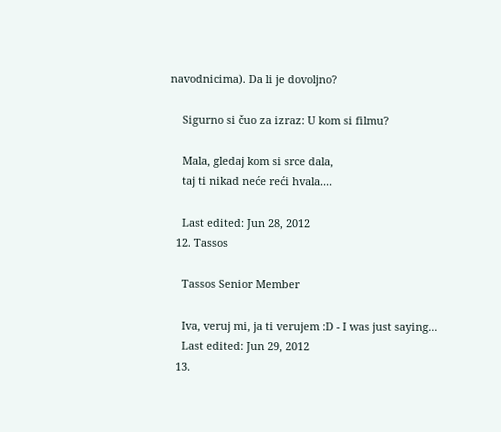navodnicima). Da li je dovoljno?

    Sigurno si čuo za izraz: U kom si filmu?

    Mala, gledaj kom si srce dala,
    taj ti nikad neće reći hvala....

    Last edited: Jun 28, 2012
  12. Tassos

    Tassos Senior Member

    Iva, veruj mi, ja ti verujem :D - I was just saying...
    Last edited: Jun 29, 2012
  13.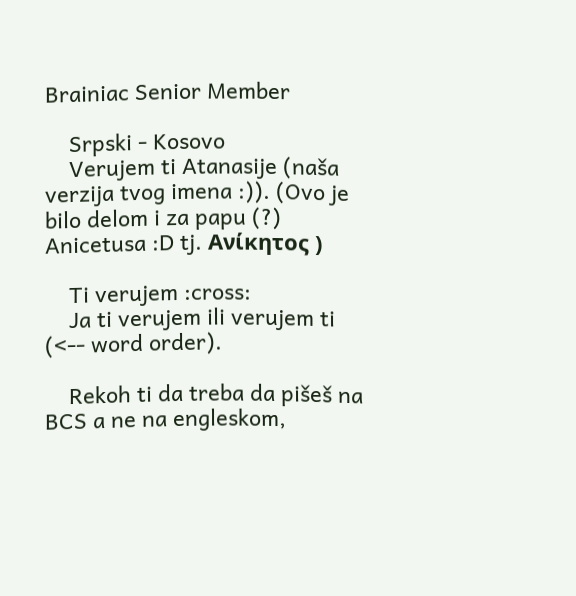Brainiac Senior Member

    Srpski - Kosovo
    Verujem ti Atanasije (naša verzija tvog imena :)). (Ovo je bilo delom i za papu (?) Anicetusa :D tj. Ανίκητος )

    Ti verujem :cross:
    Ja ti verujem ili verujem ti (<-- word order).

    Rekoh ti da treba da pišeš na BCS a ne na engleskom,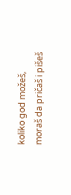koliko god možeš, moraš da pričaš i pišeš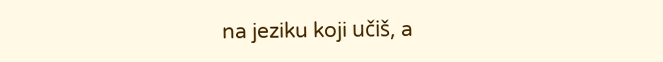na jeziku koji učiš, a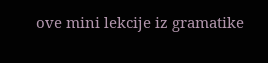ove mini lekcije iz gramatike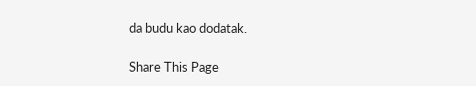da budu kao dodatak.

Share This Page